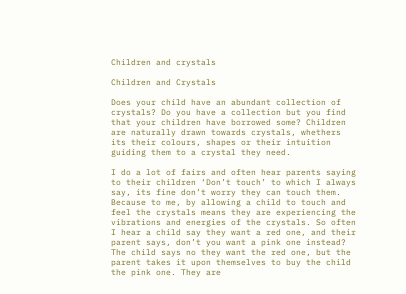Children and crystals

Children and Crystals

Does your child have an abundant collection of crystals? Do you have a collection but you find that your children have borrowed some? Children are naturally drawn towards crystals, whethers its their colours, shapes or their intuition guiding them to a crystal they need.

I do a lot of fairs and often hear parents saying to their children ‘Don’t touch’ to which I always say, its fine don’t worry they can touch them. Because to me, by allowing a child to touch and feel the crystals means they are experiencing the vibrations and energies of the crystals. So often I hear a child say they want a red one, and their parent says, don’t you want a pink one instead? The child says no they want the red one, but the parent takes it upon themselves to buy the child the pink one. They are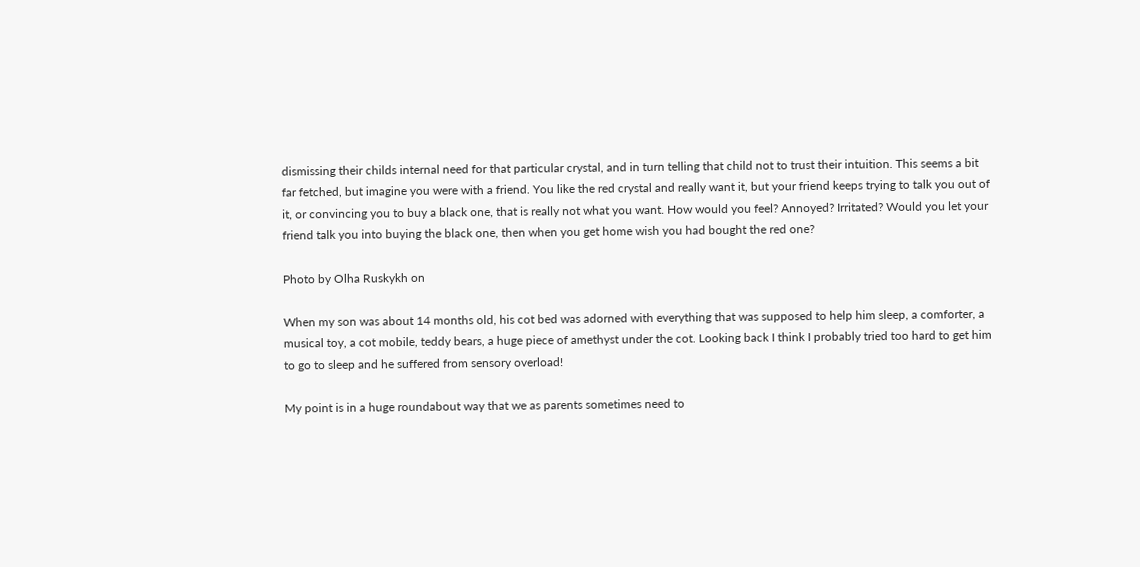dismissing their childs internal need for that particular crystal, and in turn telling that child not to trust their intuition. This seems a bit far fetched, but imagine you were with a friend. You like the red crystal and really want it, but your friend keeps trying to talk you out of it, or convincing you to buy a black one, that is really not what you want. How would you feel? Annoyed? Irritated? Would you let your friend talk you into buying the black one, then when you get home wish you had bought the red one?

Photo by Olha Ruskykh on

When my son was about 14 months old, his cot bed was adorned with everything that was supposed to help him sleep, a comforter, a musical toy, a cot mobile, teddy bears, a huge piece of amethyst under the cot. Looking back I think I probably tried too hard to get him to go to sleep and he suffered from sensory overload!

My point is in a huge roundabout way that we as parents sometimes need to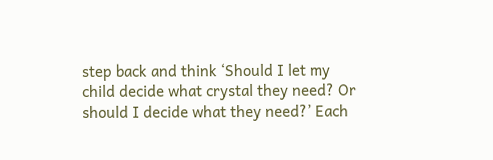step back and think ‘Should I let my child decide what crystal they need? Or should I decide what they need?’ Each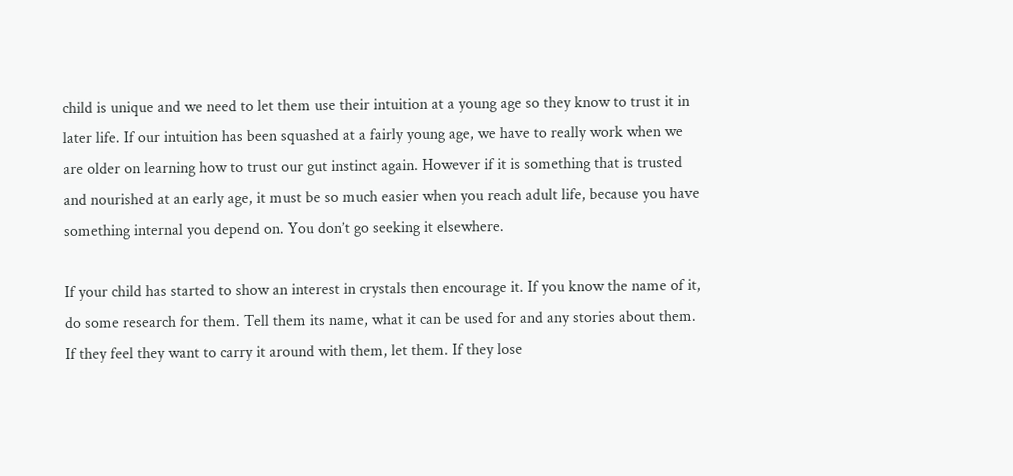child is unique and we need to let them use their intuition at a young age so they know to trust it in later life. If our intuition has been squashed at a fairly young age, we have to really work when we are older on learning how to trust our gut instinct again. However if it is something that is trusted and nourished at an early age, it must be so much easier when you reach adult life, because you have something internal you depend on. You don’t go seeking it elsewhere.

If your child has started to show an interest in crystals then encourage it. If you know the name of it, do some research for them. Tell them its name, what it can be used for and any stories about them. If they feel they want to carry it around with them, let them. If they lose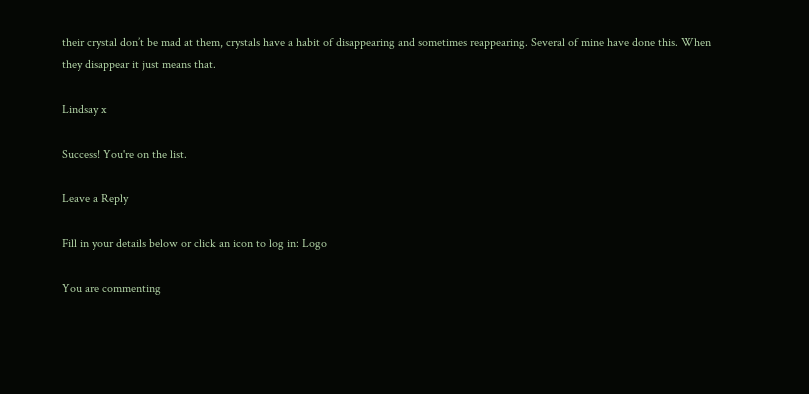their crystal don’t be mad at them, crystals have a habit of disappearing and sometimes reappearing. Several of mine have done this. When they disappear it just means that.

Lindsay x

Success! You're on the list.

Leave a Reply

Fill in your details below or click an icon to log in: Logo

You are commenting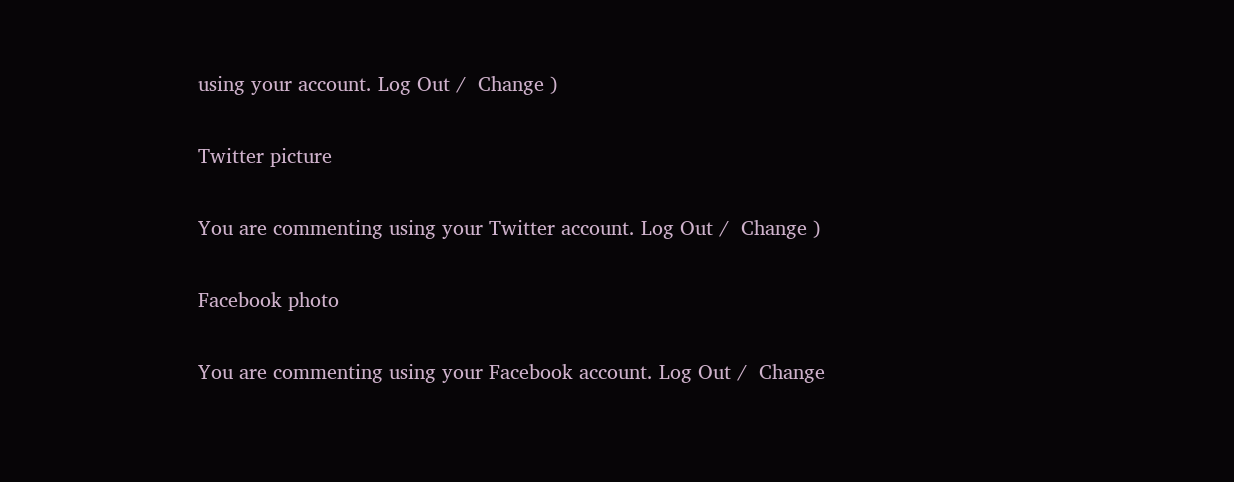using your account. Log Out /  Change )

Twitter picture

You are commenting using your Twitter account. Log Out /  Change )

Facebook photo

You are commenting using your Facebook account. Log Out /  Change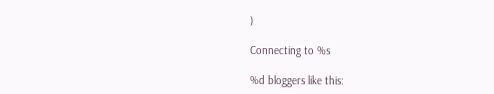)

Connecting to %s

%d bloggers like this: